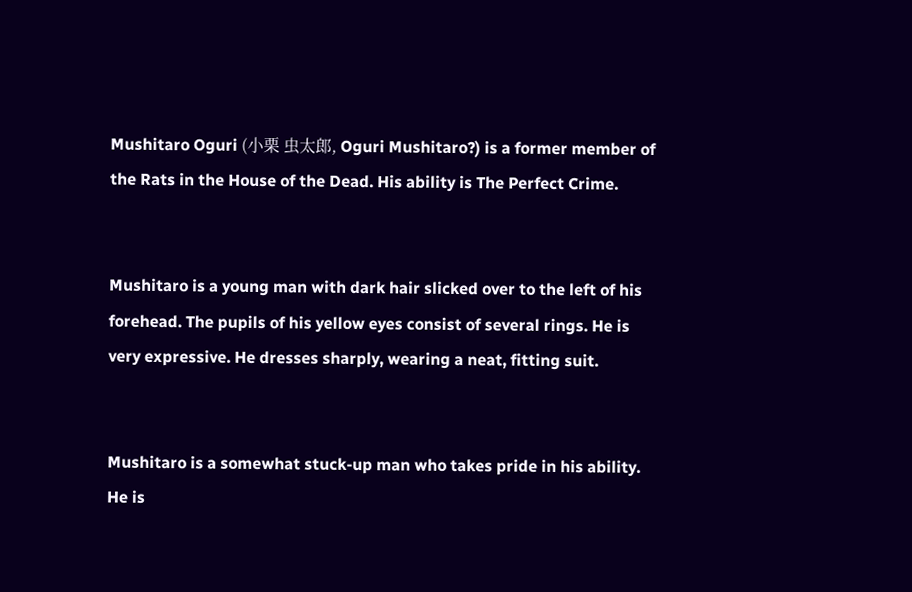Mushitaro Oguri (小栗 虫太郎, Oguri Mushitaro?) is a former member of the Rats in the House of the Dead. His ability is The Perfect Crime.


Mushitaro is a young man with dark hair slicked over to the left of his forehead. The pupils of his yellow eyes consist of several rings. He is very expressive. He dresses sharply, wearing a neat, fitting suit.


Mushitaro is a somewhat stuck-up man who takes pride in his ability. He is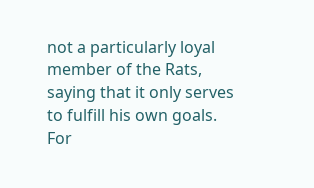not a particularly loyal member of the Rats, saying that it only serves to fulfill his own goals. For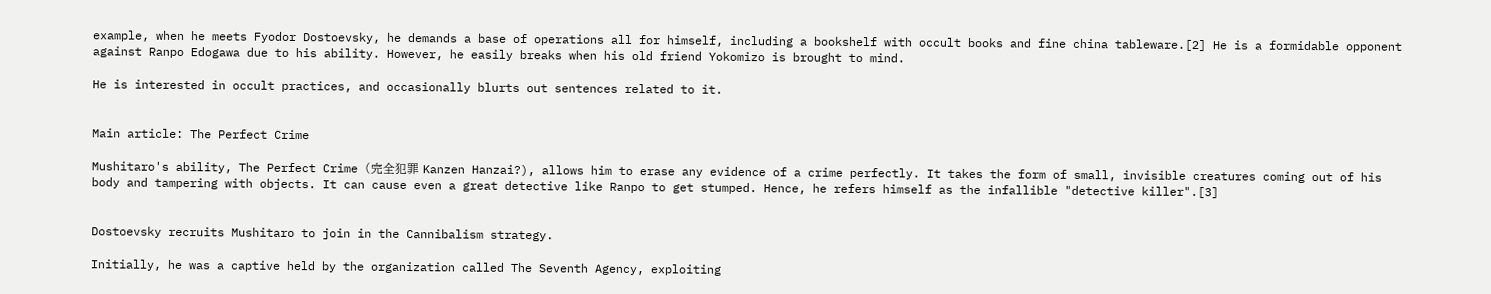example, when he meets Fyodor Dostoevsky, he demands a base of operations all for himself, including a bookshelf with occult books and fine china tableware.[2] He is a formidable opponent against Ranpo Edogawa due to his ability. However, he easily breaks when his old friend Yokomizo is brought to mind.

He is interested in occult practices, and occasionally blurts out sentences related to it.


Main article: The Perfect Crime

Mushitaro's ability, The Perfect Crime (完全犯罪 Kanzen Hanzai?), allows him to erase any evidence of a crime perfectly. It takes the form of small, invisible creatures coming out of his body and tampering with objects. It can cause even a great detective like Ranpo to get stumped. Hence, he refers himself as the infallible "detective killer".[3]


Dostoevsky recruits Mushitaro to join in the Cannibalism strategy.

Initially, he was a captive held by the organization called The Seventh Agency, exploiting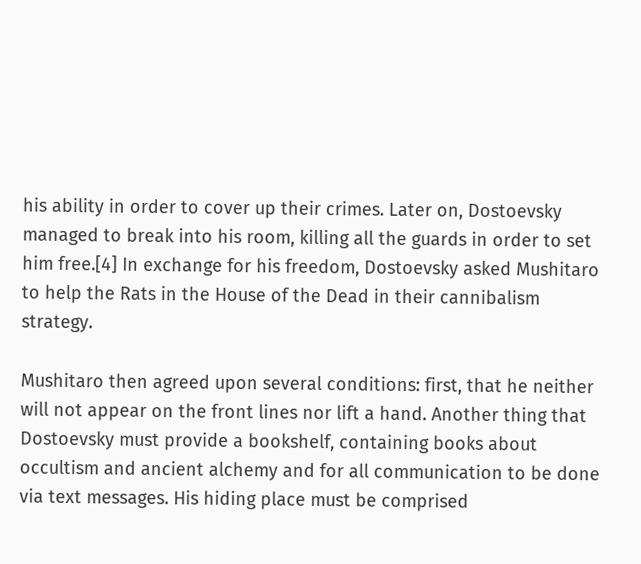his ability in order to cover up their crimes. Later on, Dostoevsky managed to break into his room, killing all the guards in order to set him free.[4] In exchange for his freedom, Dostoevsky asked Mushitaro to help the Rats in the House of the Dead in their cannibalism strategy.

Mushitaro then agreed upon several conditions: first, that he neither will not appear on the front lines nor lift a hand. Another thing that Dostoevsky must provide a bookshelf, containing books about occultism and ancient alchemy and for all communication to be done via text messages. His hiding place must be comprised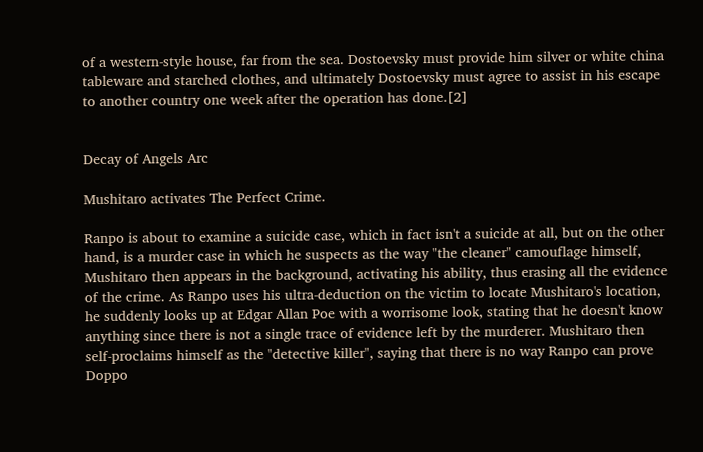of a western-style house, far from the sea. Dostoevsky must provide him silver or white china tableware and starched clothes, and ultimately Dostoevsky must agree to assist in his escape to another country one week after the operation has done.[2]


Decay of Angels Arc

Mushitaro activates The Perfect Crime.

Ranpo is about to examine a suicide case, which in fact isn't a suicide at all, but on the other hand, is a murder case in which he suspects as the way "the cleaner" camouflage himself, Mushitaro then appears in the background, activating his ability, thus erasing all the evidence of the crime. As Ranpo uses his ultra-deduction on the victim to locate Mushitaro's location, he suddenly looks up at Edgar Allan Poe with a worrisome look, stating that he doesn't know anything since there is not a single trace of evidence left by the murderer. Mushitaro then self-proclaims himself as the "detective killer", saying that there is no way Ranpo can prove Doppo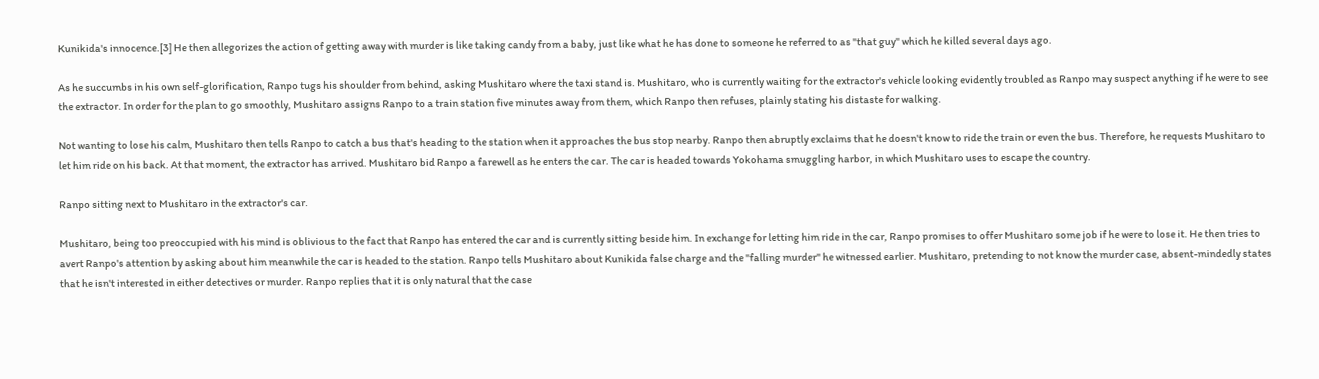Kunikida's innocence.[3] He then allegorizes the action of getting away with murder is like taking candy from a baby, just like what he has done to someone he referred to as "that guy" which he killed several days ago.

As he succumbs in his own self-glorification, Ranpo tugs his shoulder from behind, asking Mushitaro where the taxi stand is. Mushitaro, who is currently waiting for the extractor's vehicle looking evidently troubled as Ranpo may suspect anything if he were to see the extractor. In order for the plan to go smoothly, Mushitaro assigns Ranpo to a train station five minutes away from them, which Ranpo then refuses, plainly stating his distaste for walking.

Not wanting to lose his calm, Mushitaro then tells Ranpo to catch a bus that's heading to the station when it approaches the bus stop nearby. Ranpo then abruptly exclaims that he doesn't know to ride the train or even the bus. Therefore, he requests Mushitaro to let him ride on his back. At that moment, the extractor has arrived. Mushitaro bid Ranpo a farewell as he enters the car. The car is headed towards Yokohama smuggling harbor, in which Mushitaro uses to escape the country.

Ranpo sitting next to Mushitaro in the extractor's car.

Mushitaro, being too preoccupied with his mind is oblivious to the fact that Ranpo has entered the car and is currently sitting beside him. In exchange for letting him ride in the car, Ranpo promises to offer Mushitaro some job if he were to lose it. He then tries to avert Ranpo's attention by asking about him meanwhile the car is headed to the station. Ranpo tells Mushitaro about Kunikida false charge and the "falling murder" he witnessed earlier. Mushitaro, pretending to not know the murder case, absent-mindedly states that he isn't interested in either detectives or murder. Ranpo replies that it is only natural that the case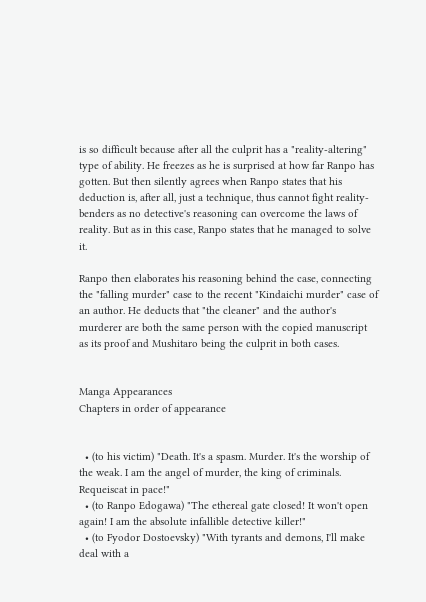is so difficult because after all the culprit has a "reality-altering" type of ability. He freezes as he is surprised at how far Ranpo has gotten. But then silently agrees when Ranpo states that his deduction is, after all, just a technique, thus cannot fight reality-benders as no detective's reasoning can overcome the laws of reality. But as in this case, Ranpo states that he managed to solve it.

Ranpo then elaborates his reasoning behind the case, connecting the "falling murder" case to the recent "Kindaichi murder" case of an author. He deducts that "the cleaner" and the author's murderer are both the same person with the copied manuscript as its proof and Mushitaro being the culprit in both cases.


Manga Appearances
Chapters in order of appearance


  • (to his victim) "Death. It's a spasm. Murder. It's the worship of the weak. I am the angel of murder, the king of criminals. Requeiscat in pace!"
  • (to Ranpo Edogawa) "The ethereal gate closed! It won't open again! I am the absolute infallible detective killer!"
  • (to Fyodor Dostoevsky) "With tyrants and demons, I'll make deal with a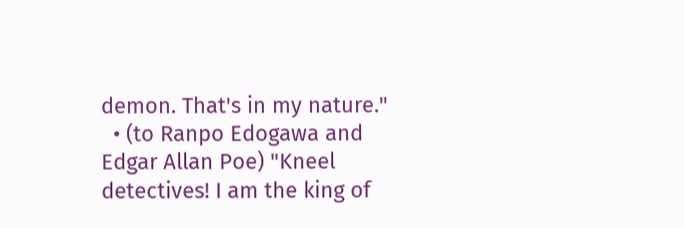demon. That's in my nature."
  • (to Ranpo Edogawa and Edgar Allan Poe) "Kneel detectives! I am the king of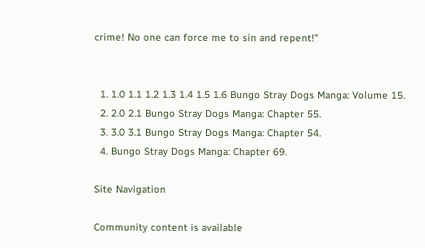crime! No one can force me to sin and repent!"


  1. 1.0 1.1 1.2 1.3 1.4 1.5 1.6 Bungo Stray Dogs Manga: Volume 15.
  2. 2.0 2.1 Bungo Stray Dogs Manga: Chapter 55.
  3. 3.0 3.1 Bungo Stray Dogs Manga: Chapter 54.
  4. Bungo Stray Dogs Manga: Chapter 69.

Site Navigation

Community content is available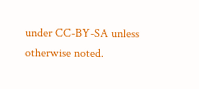under CC-BY-SA unless otherwise noted.